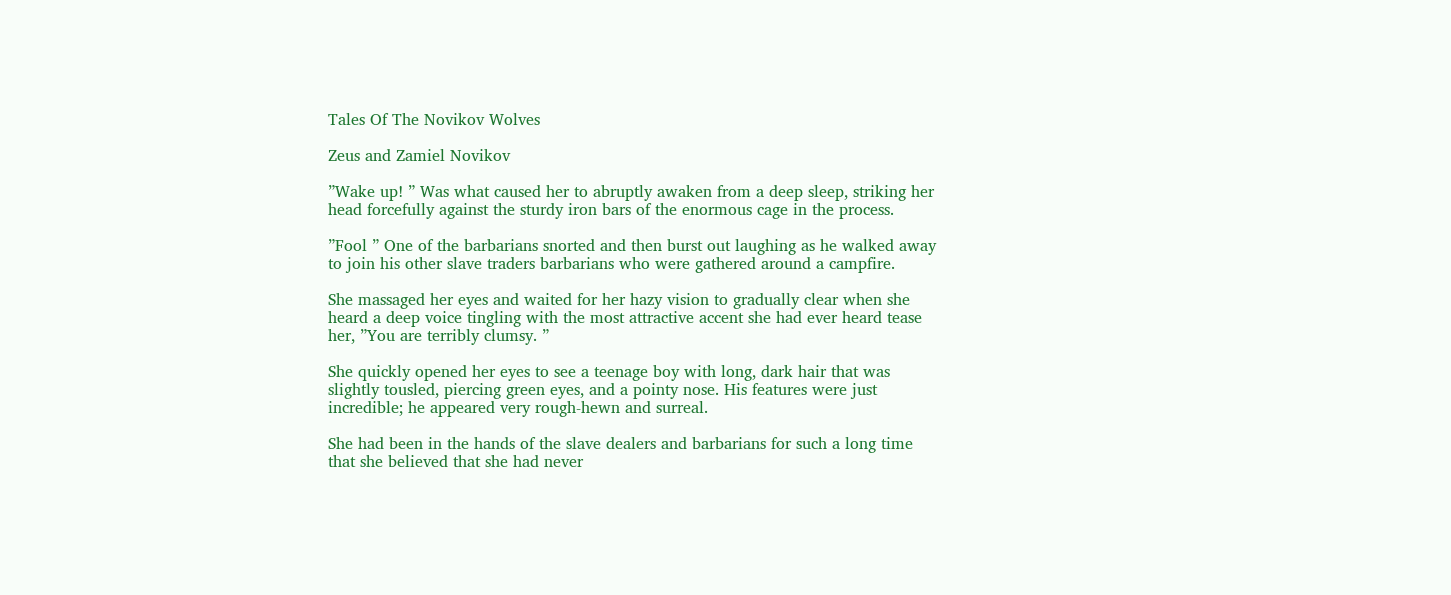Tales Of The Novikov Wolves

Zeus and Zamiel Novikov

”Wake up! ” Was what caused her to abruptly awaken from a deep sleep, striking her head forcefully against the sturdy iron bars of the enormous cage in the process.

”Fool ” One of the barbarians snorted and then burst out laughing as he walked away to join his other slave traders barbarians who were gathered around a campfire.

She massaged her eyes and waited for her hazy vision to gradually clear when she heard a deep voice tingling with the most attractive accent she had ever heard tease her, ”You are terribly clumsy. ”

She quickly opened her eyes to see a teenage boy with long, dark hair that was slightly tousled, piercing green eyes, and a pointy nose. His features were just incredible; he appeared very rough-hewn and surreal.

She had been in the hands of the slave dealers and barbarians for such a long time that she believed that she had never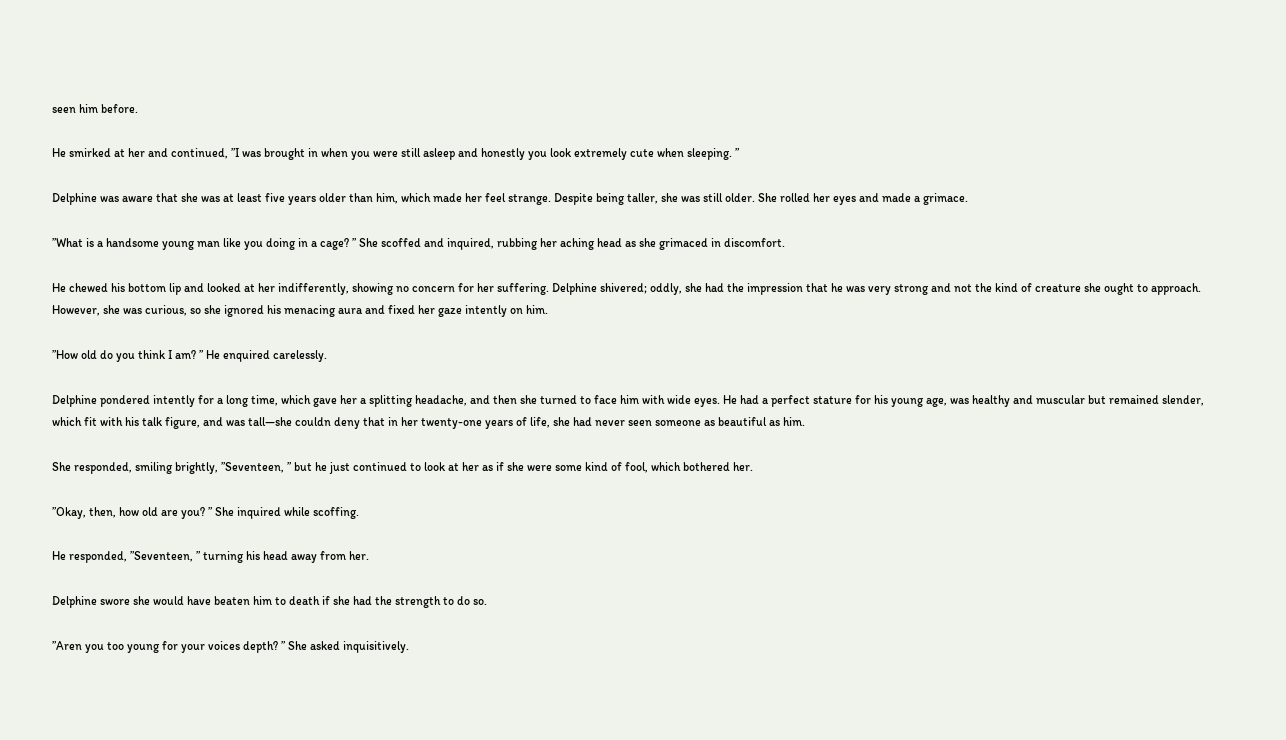seen him before.

He smirked at her and continued, ”I was brought in when you were still asleep and honestly you look extremely cute when sleeping. ”

Delphine was aware that she was at least five years older than him, which made her feel strange. Despite being taller, she was still older. She rolled her eyes and made a grimace.

”What is a handsome young man like you doing in a cage? ” She scoffed and inquired, rubbing her aching head as she grimaced in discomfort.

He chewed his bottom lip and looked at her indifferently, showing no concern for her suffering. Delphine shivered; oddly, she had the impression that he was very strong and not the kind of creature she ought to approach. However, she was curious, so she ignored his menacing aura and fixed her gaze intently on him.

”How old do you think I am? ” He enquired carelessly.

Delphine pondered intently for a long time, which gave her a splitting headache, and then she turned to face him with wide eyes. He had a perfect stature for his young age, was healthy and muscular but remained slender, which fit with his talk figure, and was tall—she couldn deny that in her twenty-one years of life, she had never seen someone as beautiful as him.

She responded, smiling brightly, ”Seventeen, ” but he just continued to look at her as if she were some kind of fool, which bothered her.

”Okay, then, how old are you? ” She inquired while scoffing.

He responded, ”Seventeen, ” turning his head away from her.

Delphine swore she would have beaten him to death if she had the strength to do so.

”Aren you too young for your voices depth? ” She asked inquisitively.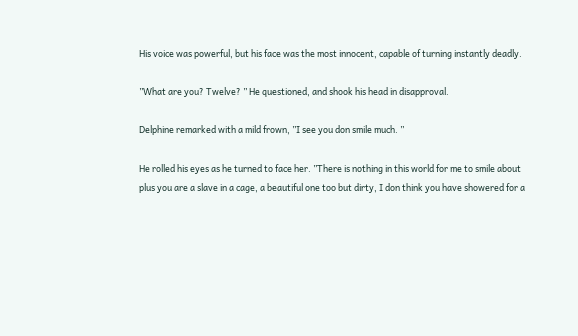His voice was powerful, but his face was the most innocent, capable of turning instantly deadly.

”What are you? Twelve? ” He questioned, and shook his head in disapproval.

Delphine remarked with a mild frown, ”I see you don smile much. ”

He rolled his eyes as he turned to face her. ”There is nothing in this world for me to smile about plus you are a slave in a cage, a beautiful one too but dirty, I don think you have showered for a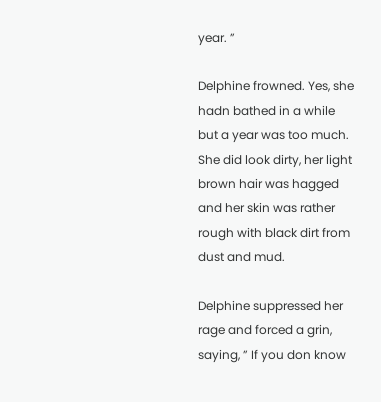year. ”

Delphine frowned. Yes, she hadn bathed in a while but a year was too much. She did look dirty, her light brown hair was hagged and her skin was rather rough with black dirt from dust and mud.

Delphine suppressed her rage and forced a grin, saying, ” If you don know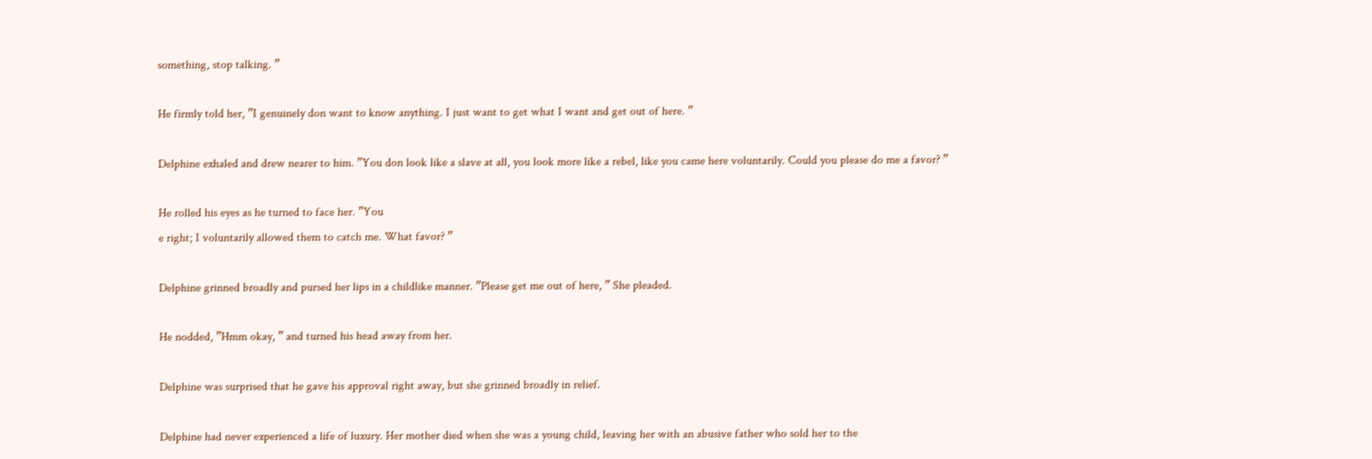something, stop talking. ”

He firmly told her, ”I genuinely don want to know anything. I just want to get what I want and get out of here. ”

Delphine exhaled and drew nearer to him. ”You don look like a slave at all, you look more like a rebel, like you came here voluntarily. Could you please do me a favor? ”

He rolled his eyes as he turned to face her. ”You
e right; I voluntarily allowed them to catch me. What favor? ”

Delphine grinned broadly and pursed her lips in a childlike manner. ”Please get me out of here, ” She pleaded.

He nodded, ”Hmm okay, ” and turned his head away from her.

Delphine was surprised that he gave his approval right away, but she grinned broadly in relief.

Delphine had never experienced a life of luxury. Her mother died when she was a young child, leaving her with an abusive father who sold her to the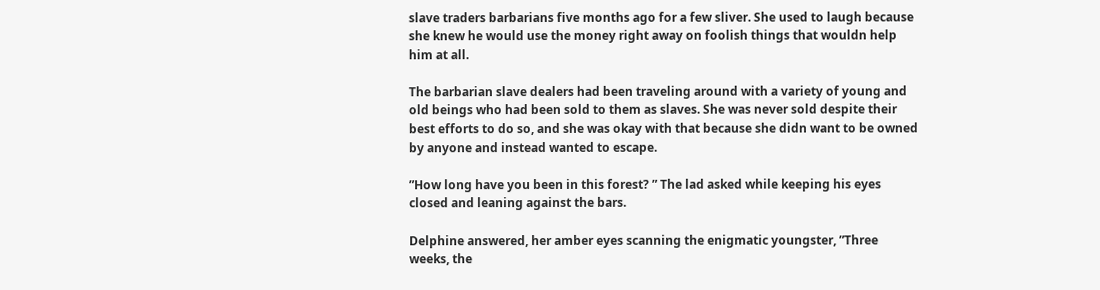slave traders barbarians five months ago for a few sliver. She used to laugh because she knew he would use the money right away on foolish things that wouldn help him at all.

The barbarian slave dealers had been traveling around with a variety of young and old beings who had been sold to them as slaves. She was never sold despite their best efforts to do so, and she was okay with that because she didn want to be owned by anyone and instead wanted to escape.

”How long have you been in this forest? ” The lad asked while keeping his eyes closed and leaning against the bars.

Delphine answered, her amber eyes scanning the enigmatic youngster, ”Three weeks, the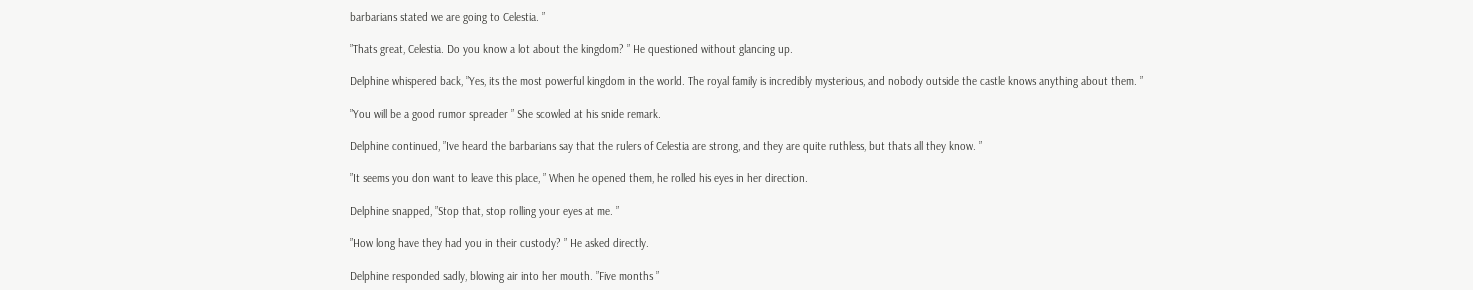barbarians stated we are going to Celestia. ”

”Thats great, Celestia. Do you know a lot about the kingdom? ” He questioned without glancing up.

Delphine whispered back, ”Yes, its the most powerful kingdom in the world. The royal family is incredibly mysterious, and nobody outside the castle knows anything about them. ”

”You will be a good rumor spreader ” She scowled at his snide remark.

Delphine continued, ”Ive heard the barbarians say that the rulers of Celestia are strong, and they are quite ruthless, but thats all they know. ”

”It seems you don want to leave this place, ” When he opened them, he rolled his eyes in her direction.

Delphine snapped, ”Stop that, stop rolling your eyes at me. ”

”How long have they had you in their custody? ” He asked directly.

Delphine responded sadly, blowing air into her mouth. ”Five months ”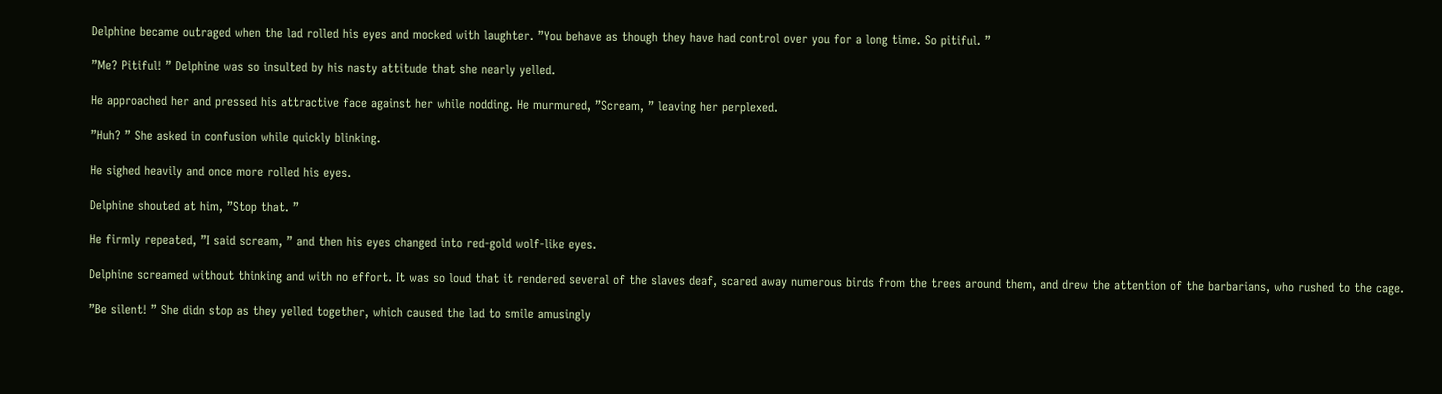Delphine became outraged when the lad rolled his eyes and mocked with laughter. ”You behave as though they have had control over you for a long time. So pitiful. ”

”Me? Pitiful! ” Delphine was so insulted by his nasty attitude that she nearly yelled.

He approached her and pressed his attractive face against her while nodding. He murmured, ”Scream, ” leaving her perplexed.

”Huh? ” She asked in confusion while quickly blinking.

He sighed heavily and once more rolled his eyes.

Delphine shouted at him, ”Stop that. ”

He firmly repeated, ”I said scream, ” and then his eyes changed into red-gold wolf-like eyes.

Delphine screamed without thinking and with no effort. It was so loud that it rendered several of the slaves deaf, scared away numerous birds from the trees around them, and drew the attention of the barbarians, who rushed to the cage.

”Be silent! ” She didn stop as they yelled together, which caused the lad to smile amusingly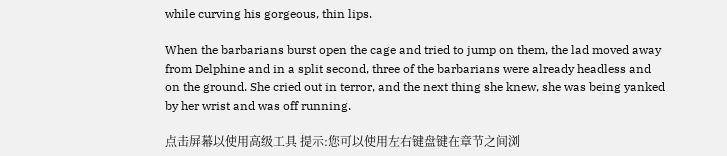while curving his gorgeous, thin lips.

When the barbarians burst open the cage and tried to jump on them, the lad moved away from Delphine and in a split second, three of the barbarians were already headless and on the ground. She cried out in terror, and the next thing she knew, she was being yanked by her wrist and was off running.

点击屏幕以使用高级工具 提示:您可以使用左右键盘键在章节之间浏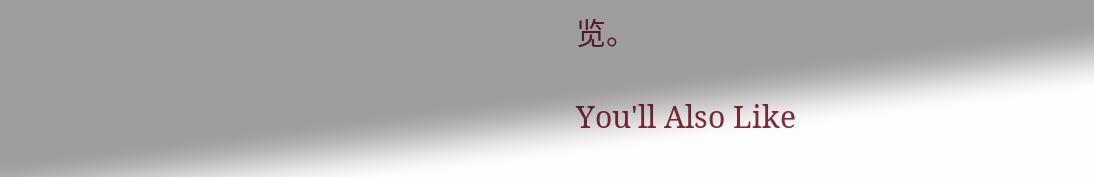览。

You'll Also Like